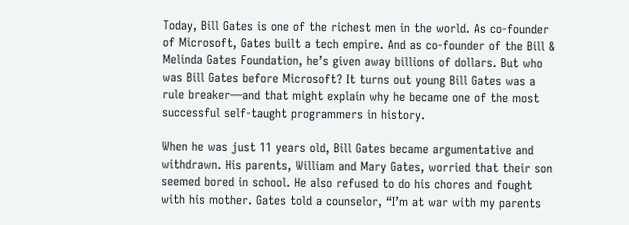Today, Bill Gates is one of the richest men in the world. As co-founder of Microsoft, Gates built a tech empire. And as co-founder of the Bill & Melinda Gates Foundation, he’s given away billions of dollars. But who was Bill Gates before Microsoft? It turns out young Bill Gates was a rule breaker—and that might explain why he became one of the most successful self-taught programmers in history.

When he was just 11 years old, Bill Gates became argumentative and withdrawn. His parents, William and Mary Gates, worried that their son seemed bored in school. He also refused to do his chores and fought with his mother. Gates told a counselor, “I’m at war with my parents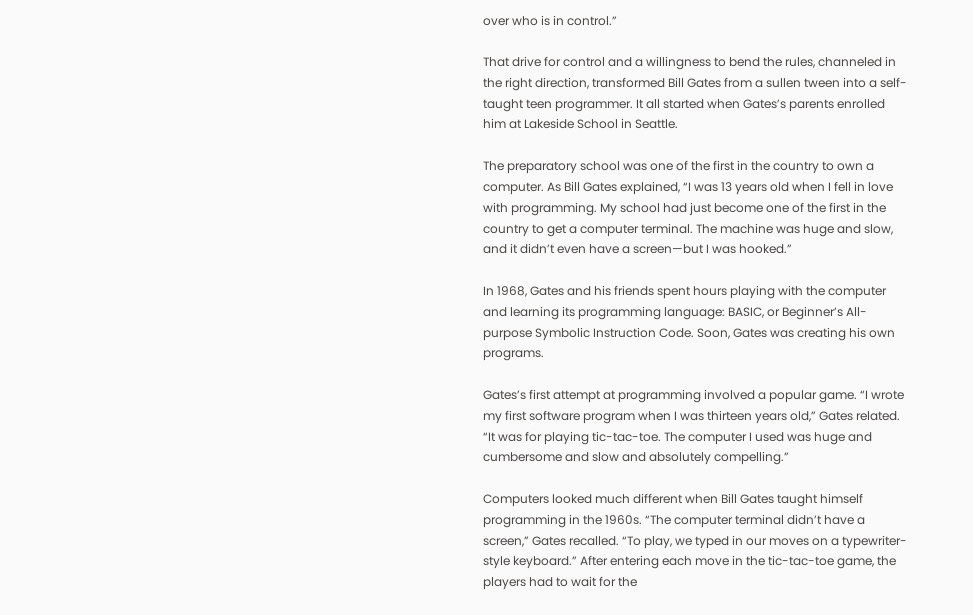over who is in control.”

That drive for control and a willingness to bend the rules, channeled in the right direction, transformed Bill Gates from a sullen tween into a self-taught teen programmer. It all started when Gates’s parents enrolled him at Lakeside School in Seattle.

The preparatory school was one of the first in the country to own a computer. As Bill Gates explained, “I was 13 years old when I fell in love with programming. My school had just become one of the first in the country to get a computer terminal. The machine was huge and slow, and it didn’t even have a screen—but I was hooked.”

In 1968, Gates and his friends spent hours playing with the computer and learning its programming language: BASIC, or Beginner’s All-purpose Symbolic Instruction Code. Soon, Gates was creating his own programs.

Gates’s first attempt at programming involved a popular game. “I wrote my first software program when I was thirteen years old,” Gates related. “It was for playing tic-tac-toe. The computer I used was huge and cumbersome and slow and absolutely compelling.”

Computers looked much different when Bill Gates taught himself programming in the 1960s. “The computer terminal didn’t have a screen,” Gates recalled. “To play, we typed in our moves on a typewriter-style keyboard.” After entering each move in the tic-tac-toe game, the players had to wait for the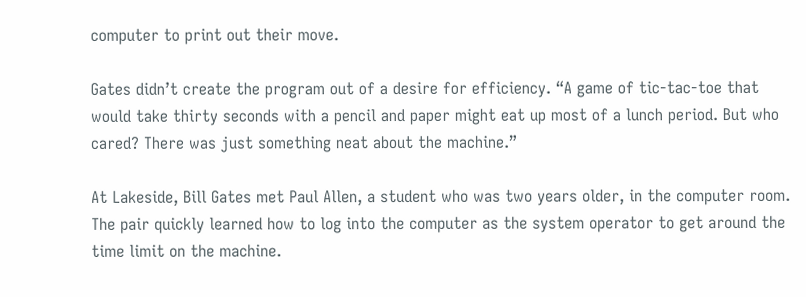computer to print out their move.

Gates didn’t create the program out of a desire for efficiency. “A game of tic-tac-toe that would take thirty seconds with a pencil and paper might eat up most of a lunch period. But who cared? There was just something neat about the machine.”

At Lakeside, Bill Gates met Paul Allen, a student who was two years older, in the computer room. The pair quickly learned how to log into the computer as the system operator to get around the time limit on the machine.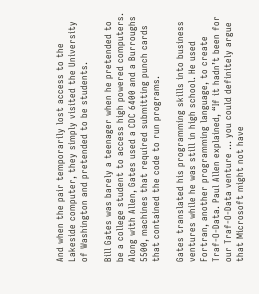And when the pair temporarily lost access to the Lakeside computer, they simply visited the University of Washington and pretended to be students.

Bill Gates was barely a teenager when he pretended to be a college student to access high powered computers. Along with Allen, Gates used a CDC 6400 and a Burroughs 5500, machines that required submitting punch cards that contained the code to run programs.

Gates translated his programming skills into business ventures while he was still in high school. He used Fortran, another programming language, to create Traf-O-Data. Paul Allen explained, “If it hadn’t been for our Traf-O-Data venture … you could definitely argue that Microsoft might not have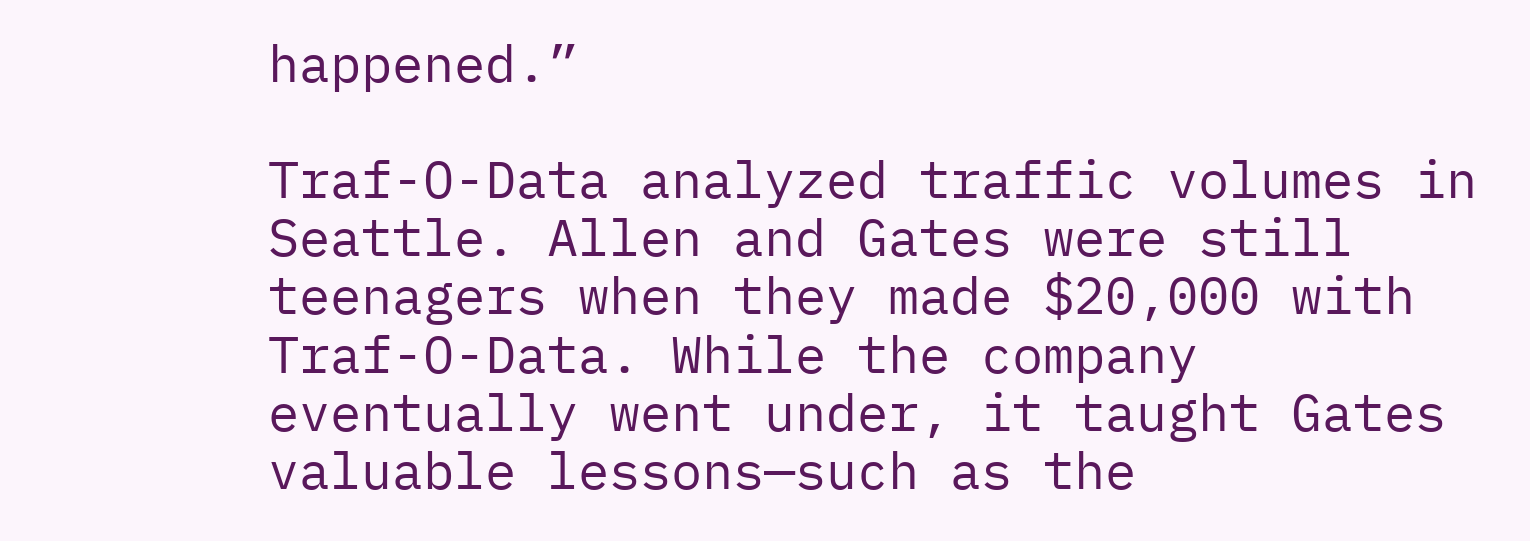happened.”

Traf-O-Data analyzed traffic volumes in Seattle. Allen and Gates were still teenagers when they made $20,000 with Traf-O-Data. While the company eventually went under, it taught Gates valuable lessons—such as the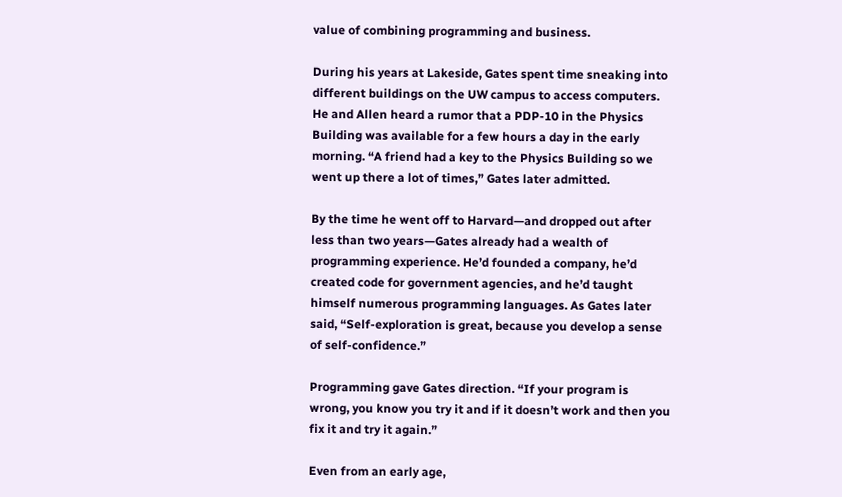value of combining programming and business.

During his years at Lakeside, Gates spent time sneaking into different buildings on the UW campus to access computers. He and Allen heard a rumor that a PDP-10 in the Physics Building was available for a few hours a day in the early morning. “A friend had a key to the Physics Building so we went up there a lot of times,” Gates later admitted.

By the time he went off to Harvard—and dropped out after less than two years—Gates already had a wealth of programming experience. He’d founded a company, he’d created code for government agencies, and he’d taught himself numerous programming languages. As Gates later said, “Self-exploration is great, because you develop a sense of self-confidence.”

Programming gave Gates direction. “If your program is wrong, you know you try it and if it doesn’t work and then you fix it and try it again.”

Even from an early age,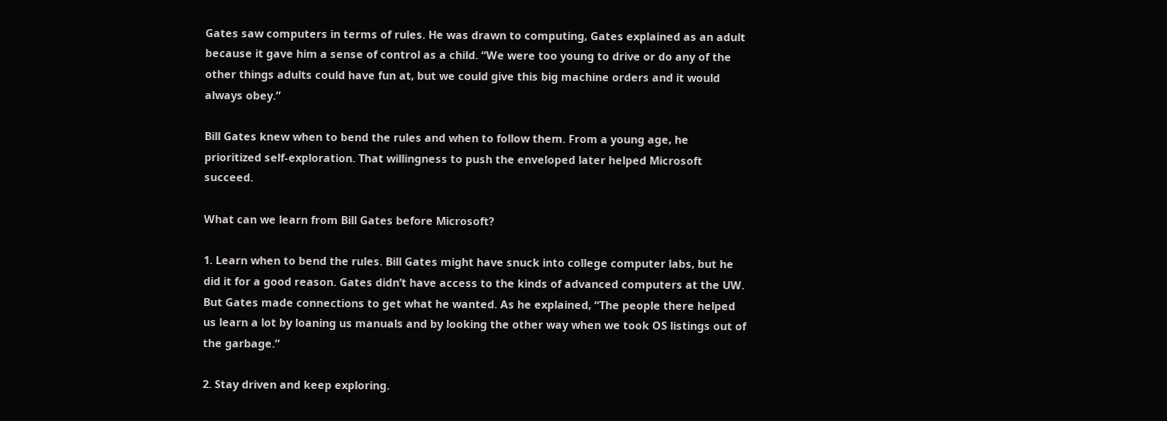Gates saw computers in terms of rules. He was drawn to computing, Gates explained as an adult because it gave him a sense of control as a child. “We were too young to drive or do any of the other things adults could have fun at, but we could give this big machine orders and it would always obey.”

Bill Gates knew when to bend the rules and when to follow them. From a young age, he prioritized self-exploration. That willingness to push the enveloped later helped Microsoft succeed.

What can we learn from Bill Gates before Microsoft?

1. Learn when to bend the rules. Bill Gates might have snuck into college computer labs, but he did it for a good reason. Gates didn’t have access to the kinds of advanced computers at the UW. But Gates made connections to get what he wanted. As he explained, “The people there helped us learn a lot by loaning us manuals and by looking the other way when we took OS listings out of the garbage.”

2. Stay driven and keep exploring.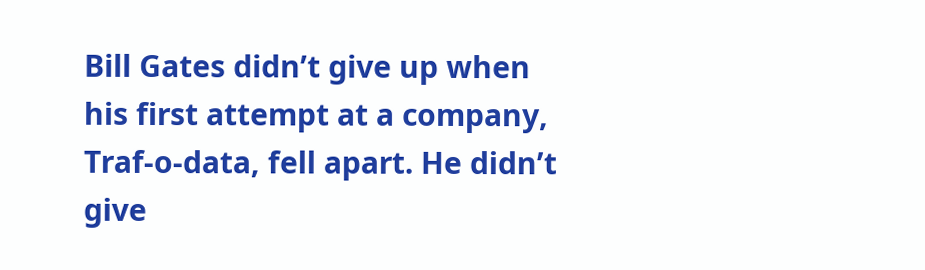Bill Gates didn’t give up when his first attempt at a company, Traf-o-data, fell apart. He didn’t give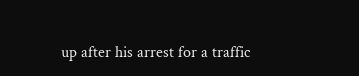up after his arrest for a traffic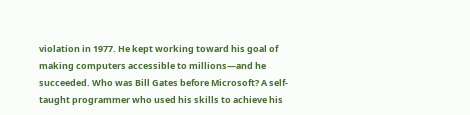violation in 1977. He kept working toward his goal of making computers accessible to millions—and he succeeded. Who was Bill Gates before Microsoft? A self-taught programmer who used his skills to achieve his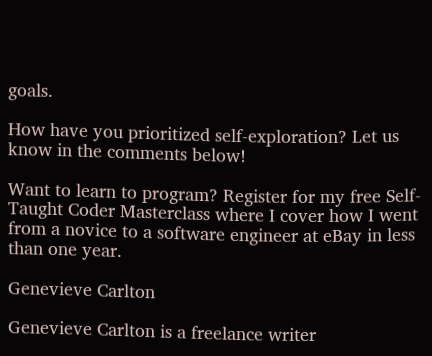goals.

How have you prioritized self-exploration? Let us know in the comments below!

Want to learn to program? Register for my free Self-Taught Coder Masterclass where I cover how I went from a novice to a software engineer at eBay in less than one year.

Genevieve Carlton

Genevieve Carlton is a freelance writer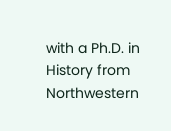with a Ph.D. in History from Northwestern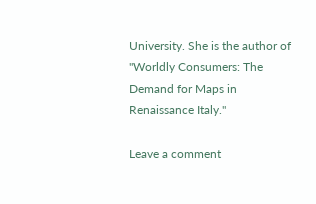University. She is the author of "Worldly Consumers: The Demand for Maps in Renaissance Italy."

Leave a comment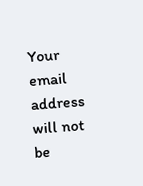Your email address will not be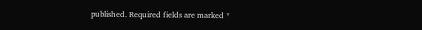published. Required fields are marked *